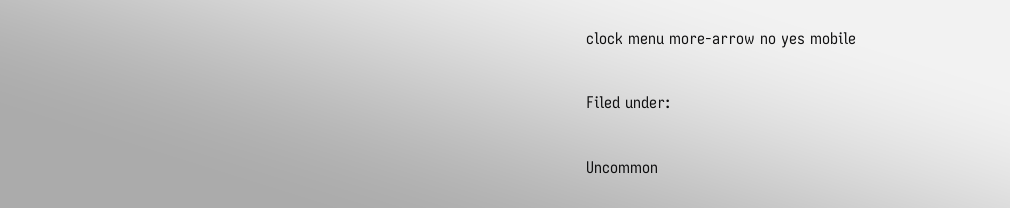clock menu more-arrow no yes mobile

Filed under:

Uncommon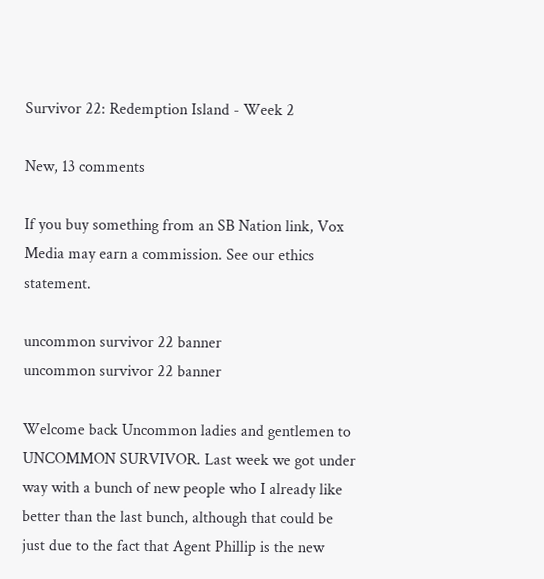Survivor 22: Redemption Island - Week 2

New, 13 comments

If you buy something from an SB Nation link, Vox Media may earn a commission. See our ethics statement.

uncommon survivor 22 banner
uncommon survivor 22 banner

Welcome back Uncommon ladies and gentlemen to UNCOMMON SURVIVOR. Last week we got under way with a bunch of new people who I already like better than the last bunch, although that could be just due to the fact that Agent Phillip is the new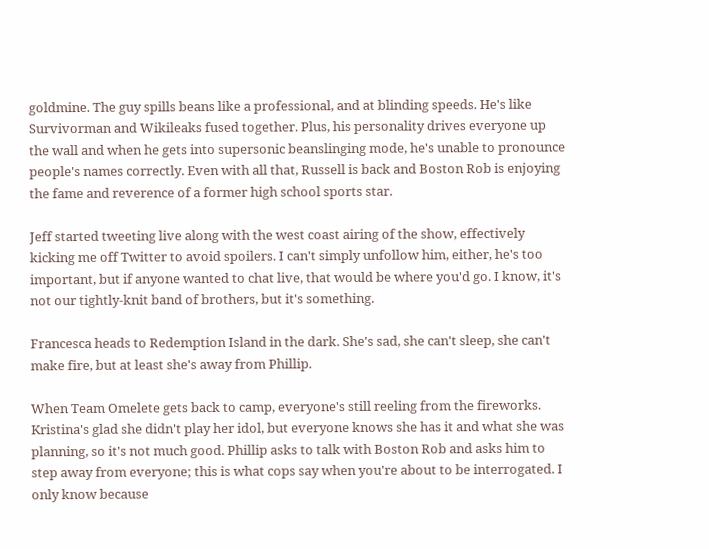goldmine. The guy spills beans like a professional, and at blinding speeds. He's like Survivorman and Wikileaks fused together. Plus, his personality drives everyone up the wall and when he gets into supersonic beanslinging mode, he's unable to pronounce people's names correctly. Even with all that, Russell is back and Boston Rob is enjoying the fame and reverence of a former high school sports star.

Jeff started tweeting live along with the west coast airing of the show, effectively kicking me off Twitter to avoid spoilers. I can't simply unfollow him, either, he's too important, but if anyone wanted to chat live, that would be where you'd go. I know, it's not our tightly-knit band of brothers, but it's something.

Francesca heads to Redemption Island in the dark. She's sad, she can't sleep, she can't make fire, but at least she's away from Phillip.

When Team Omelete gets back to camp, everyone's still reeling from the fireworks. Kristina's glad she didn't play her idol, but everyone knows she has it and what she was planning, so it's not much good. Phillip asks to talk with Boston Rob and asks him to step away from everyone; this is what cops say when you're about to be interrogated. I only know because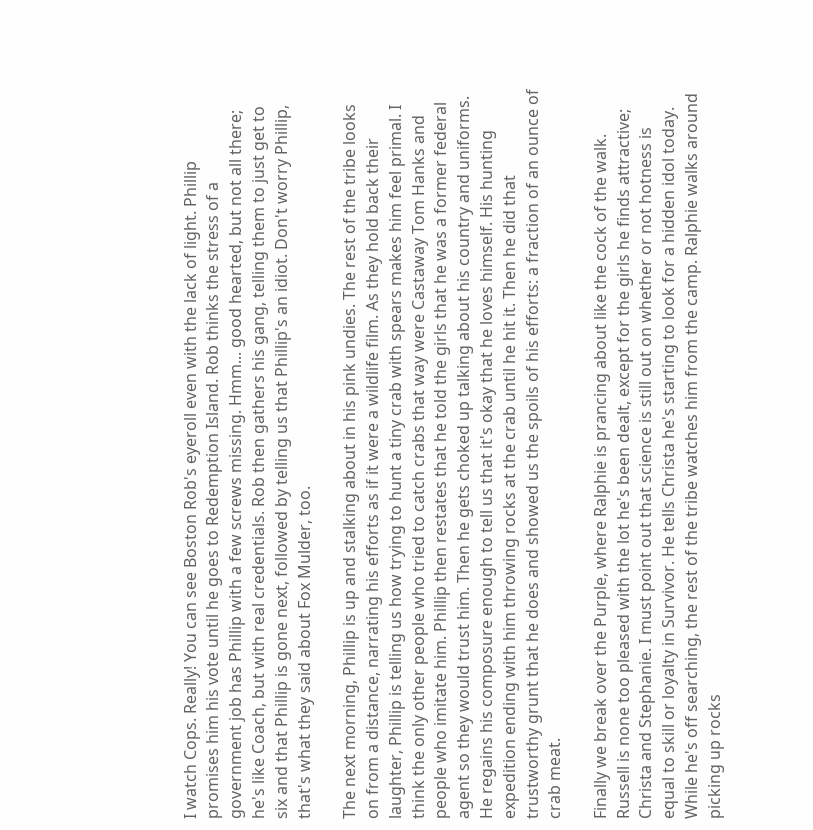I watch Cops. Really! You can see Boston Rob's eyeroll even with the lack of light. Phillip promises him his vote until he goes to Redemption Island. Rob thinks the stress of a government job has Phillip with a few screws missing. Hmm... good hearted, but not all there; he's like Coach, but with real credentials. Rob then gathers his gang, telling them to just get to six and that Phillip is gone next, followed by telling us that Phillip's an idiot. Don't worry Phillip, that's what they said about Fox Mulder, too.

The next morning, Phillip is up and stalking about in his pink undies. The rest of the tribe looks on from a distance, narrating his efforts as if it were a wildlife film. As they hold back their laughter, Phillip is telling us how trying to hunt a tiny crab with spears makes him feel primal. I think the only other people who tried to catch crabs that way were Castaway Tom Hanks and people who imitate him. Phillip then restates that he told the girls that he was a former federal agent so they would trust him. Then he gets choked up talking about his country and uniforms. He regains his composure enough to tell us that it's okay that he loves himself. His hunting expedition ending with him throwing rocks at the crab until he hit it. Then he did that trustworthy grunt that he does and showed us the spoils of his efforts: a fraction of an ounce of crab meat.

Finally we break over the Purple, where Ralphie is prancing about like the cock of the walk. Russell is none too pleased with the lot he's been dealt, except for the girls he finds attractive; Christa and Stephanie. I must point out that science is still out on whether or not hotness is equal to skill or loyalty in Survivor. He tells Christa he's starting to look for a hidden idol today. While he's off searching, the rest of the tribe watches him from the camp. Ralphie walks around picking up rocks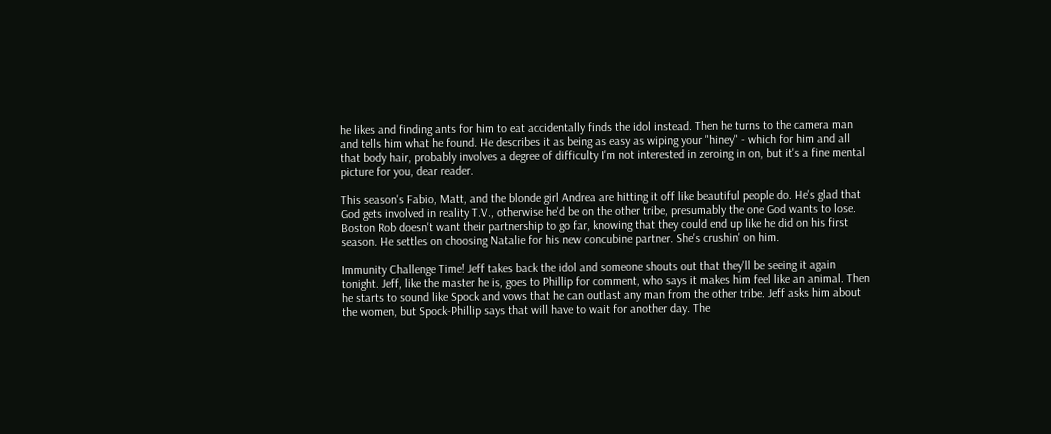he likes and finding ants for him to eat accidentally finds the idol instead. Then he turns to the camera man and tells him what he found. He describes it as being as easy as wiping your "hiney" - which for him and all that body hair, probably involves a degree of difficulty I'm not interested in zeroing in on, but it's a fine mental picture for you, dear reader.

This season's Fabio, Matt, and the blonde girl Andrea are hitting it off like beautiful people do. He's glad that God gets involved in reality T.V., otherwise he'd be on the other tribe, presumably the one God wants to lose. Boston Rob doesn't want their partnership to go far, knowing that they could end up like he did on his first season. He settles on choosing Natalie for his new concubine partner. She's crushin' on him.

Immunity Challenge Time! Jeff takes back the idol and someone shouts out that they'll be seeing it again tonight. Jeff, like the master he is, goes to Phillip for comment, who says it makes him feel like an animal. Then he starts to sound like Spock and vows that he can outlast any man from the other tribe. Jeff asks him about the women, but Spock-Phillip says that will have to wait for another day. The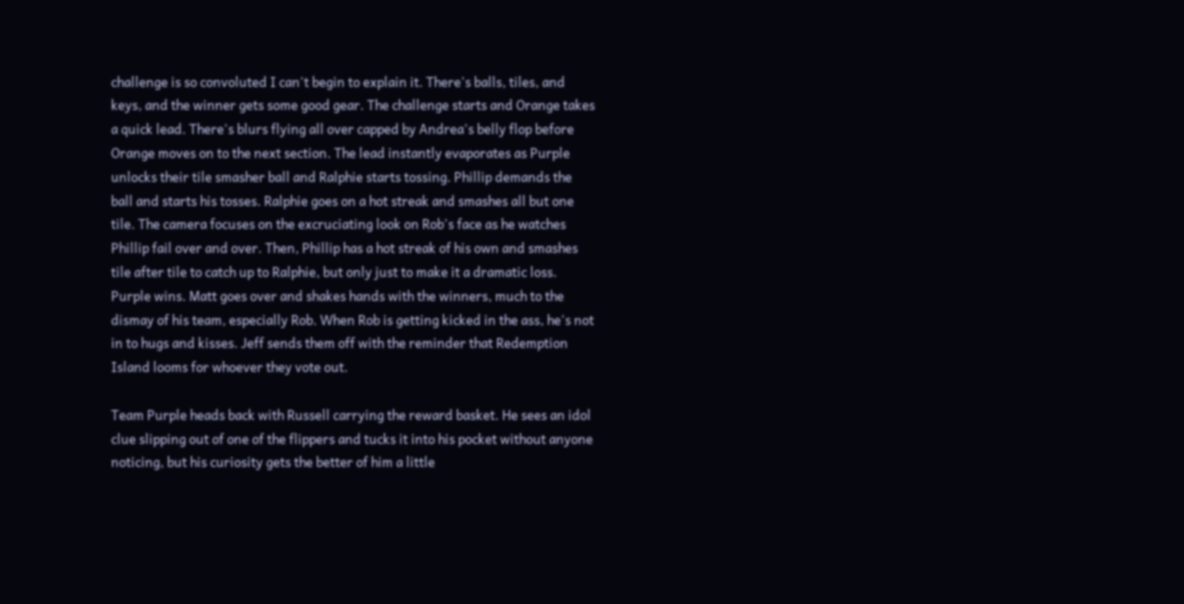challenge is so convoluted I can't begin to explain it. There's balls, tiles, and keys, and the winner gets some good gear. The challenge starts and Orange takes a quick lead. There's blurs flying all over capped by Andrea's belly flop before Orange moves on to the next section. The lead instantly evaporates as Purple unlocks their tile smasher ball and Ralphie starts tossing. Phillip demands the ball and starts his tosses. Ralphie goes on a hot streak and smashes all but one tile. The camera focuses on the excruciating look on Rob's face as he watches Phillip fail over and over. Then, Phillip has a hot streak of his own and smashes tile after tile to catch up to Ralphie, but only just to make it a dramatic loss. Purple wins. Matt goes over and shakes hands with the winners, much to the dismay of his team, especially Rob. When Rob is getting kicked in the ass, he's not in to hugs and kisses. Jeff sends them off with the reminder that Redemption Island looms for whoever they vote out.

Team Purple heads back with Russell carrying the reward basket. He sees an idol clue slipping out of one of the flippers and tucks it into his pocket without anyone noticing, but his curiosity gets the better of him a little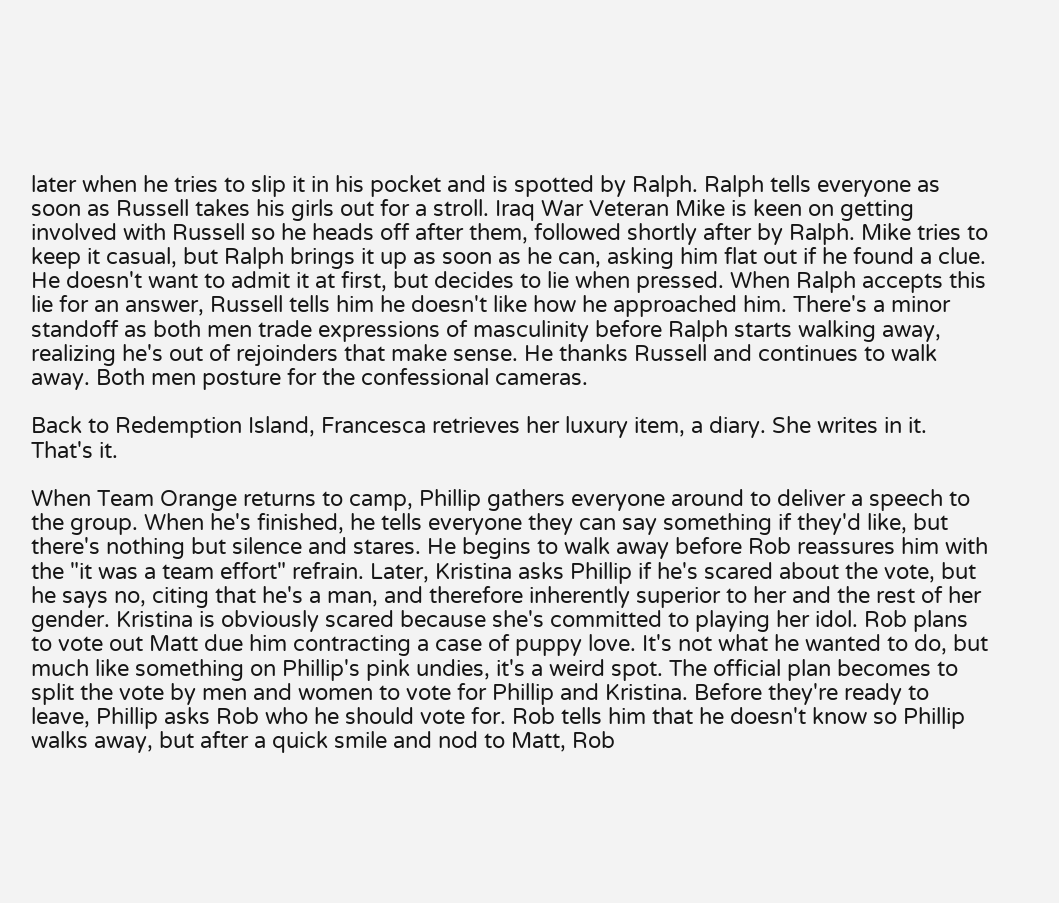later when he tries to slip it in his pocket and is spotted by Ralph. Ralph tells everyone as soon as Russell takes his girls out for a stroll. Iraq War Veteran Mike is keen on getting involved with Russell so he heads off after them, followed shortly after by Ralph. Mike tries to keep it casual, but Ralph brings it up as soon as he can, asking him flat out if he found a clue. He doesn't want to admit it at first, but decides to lie when pressed. When Ralph accepts this lie for an answer, Russell tells him he doesn't like how he approached him. There's a minor standoff as both men trade expressions of masculinity before Ralph starts walking away, realizing he's out of rejoinders that make sense. He thanks Russell and continues to walk away. Both men posture for the confessional cameras.

Back to Redemption Island, Francesca retrieves her luxury item, a diary. She writes in it. That's it.

When Team Orange returns to camp, Phillip gathers everyone around to deliver a speech to the group. When he's finished, he tells everyone they can say something if they'd like, but there's nothing but silence and stares. He begins to walk away before Rob reassures him with the "it was a team effort" refrain. Later, Kristina asks Phillip if he's scared about the vote, but he says no, citing that he's a man, and therefore inherently superior to her and the rest of her gender. Kristina is obviously scared because she's committed to playing her idol. Rob plans to vote out Matt due him contracting a case of puppy love. It's not what he wanted to do, but much like something on Phillip's pink undies, it's a weird spot. The official plan becomes to split the vote by men and women to vote for Phillip and Kristina. Before they're ready to leave, Phillip asks Rob who he should vote for. Rob tells him that he doesn't know so Phillip walks away, but after a quick smile and nod to Matt, Rob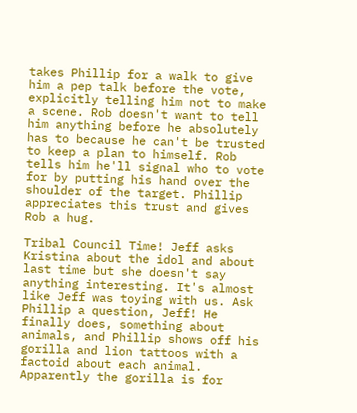takes Phillip for a walk to give him a pep talk before the vote, explicitly telling him not to make a scene. Rob doesn't want to tell him anything before he absolutely has to because he can't be trusted to keep a plan to himself. Rob tells him he'll signal who to vote for by putting his hand over the shoulder of the target. Phillip appreciates this trust and gives Rob a hug.

Tribal Council Time! Jeff asks Kristina about the idol and about last time but she doesn't say anything interesting. It's almost like Jeff was toying with us. Ask Phillip a question, Jeff! He finally does, something about animals, and Phillip shows off his gorilla and lion tattoos with a factoid about each animal. Apparently the gorilla is for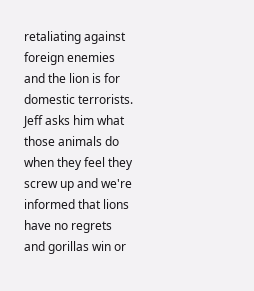retaliating against foreign enemies and the lion is for domestic terrorists. Jeff asks him what those animals do when they feel they screw up and we're informed that lions have no regrets and gorillas win or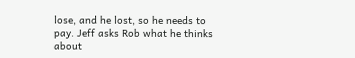lose, and he lost, so he needs to pay. Jeff asks Rob what he thinks about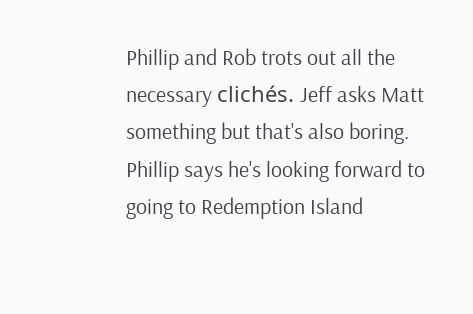Phillip and Rob trots out all the necessary clichés. Jeff asks Matt something but that's also boring. Phillip says he's looking forward to going to Redemption Island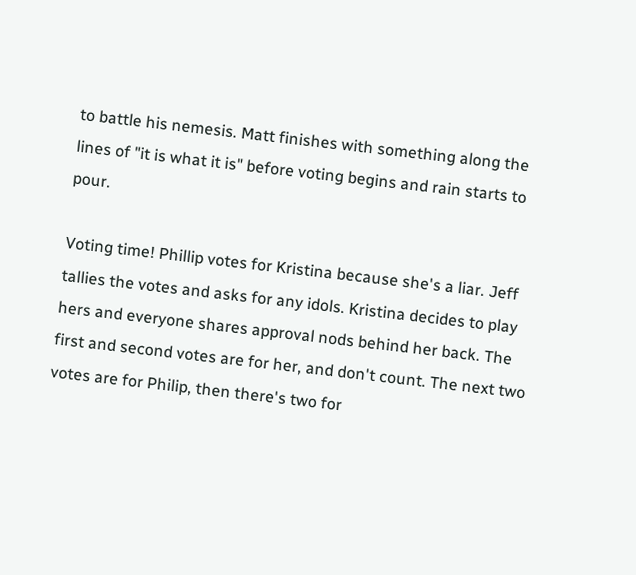to battle his nemesis. Matt finishes with something along the lines of "it is what it is" before voting begins and rain starts to pour.

Voting time! Phillip votes for Kristina because she's a liar. Jeff tallies the votes and asks for any idols. Kristina decides to play hers and everyone shares approval nods behind her back. The first and second votes are for her, and don't count. The next two votes are for Philip, then there's two for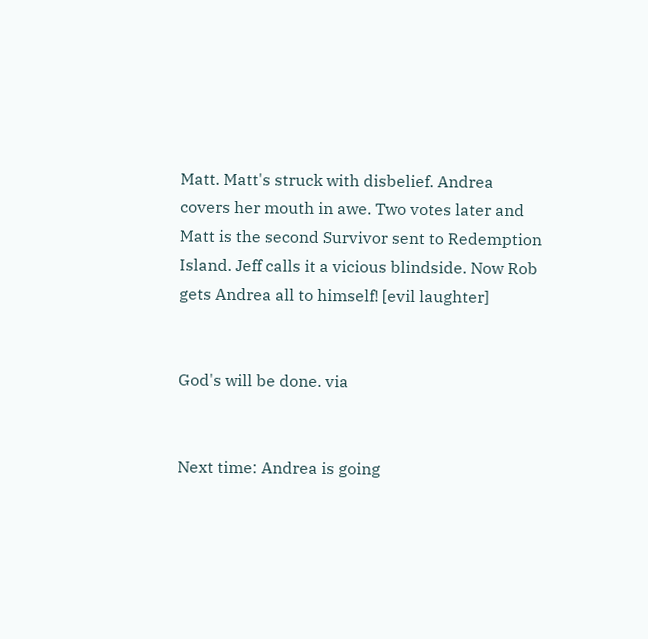Matt. Matt's struck with disbelief. Andrea covers her mouth in awe. Two votes later and Matt is the second Survivor sent to Redemption Island. Jeff calls it a vicious blindside. Now Rob gets Andrea all to himself! [evil laughter]


God's will be done. via


Next time: Andrea is going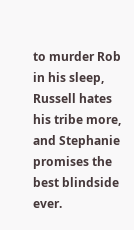to murder Rob in his sleep, Russell hates his tribe more, and Stephanie promises the best blindside ever.